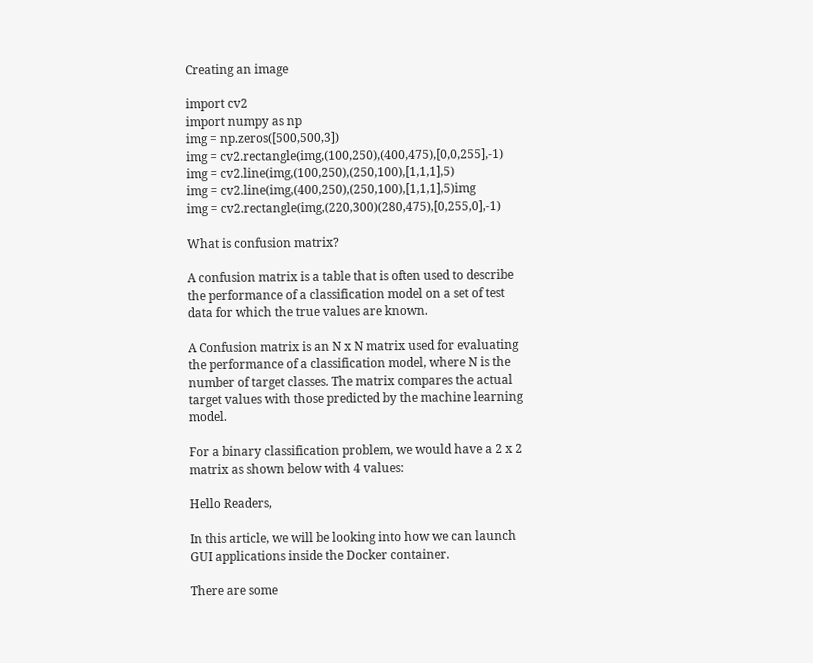Creating an image

import cv2
import numpy as np
img = np.zeros([500,500,3])
img = cv2.rectangle(img,(100,250),(400,475),[0,0,255],-1)
img = cv2.line(img,(100,250),(250,100),[1,1,1],5)
img = cv2.line(img,(400,250),(250,100),[1,1,1],5)img
img = cv2.rectangle(img,(220,300)(280,475),[0,255,0],-1)

What is confusion matrix?

A confusion matrix is a table that is often used to describe the performance of a classification model on a set of test data for which the true values are known.

A Confusion matrix is an N x N matrix used for evaluating the performance of a classification model, where N is the number of target classes. The matrix compares the actual target values with those predicted by the machine learning model.

For a binary classification problem, we would have a 2 x 2 matrix as shown below with 4 values:

Hello Readers,

In this article, we will be looking into how we can launch GUI applications inside the Docker container.

There are some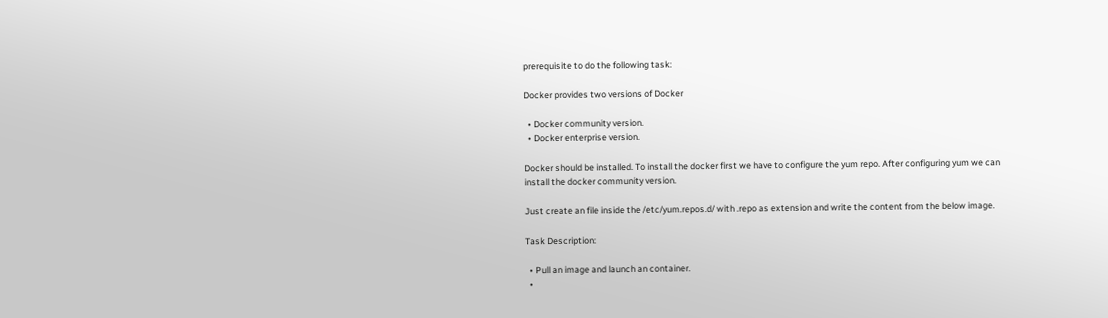prerequisite to do the following task:

Docker provides two versions of Docker

  • Docker community version.
  • Docker enterprise version.

Docker should be installed. To install the docker first we have to configure the yum repo. After configuring yum we can install the docker community version.

Just create an file inside the /etc/yum.repos.d/ with .repo as extension and write the content from the below image.

Task Description:

  • Pull an image and launch an container.
  •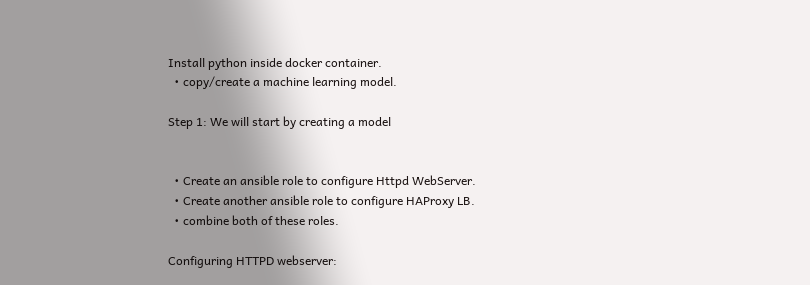Install python inside docker container.
  • copy/create a machine learning model.

Step 1: We will start by creating a model


  • Create an ansible role to configure Httpd WebServer.
  • Create another ansible role to configure HAProxy LB.
  • combine both of these roles.

Configuring HTTPD webserver: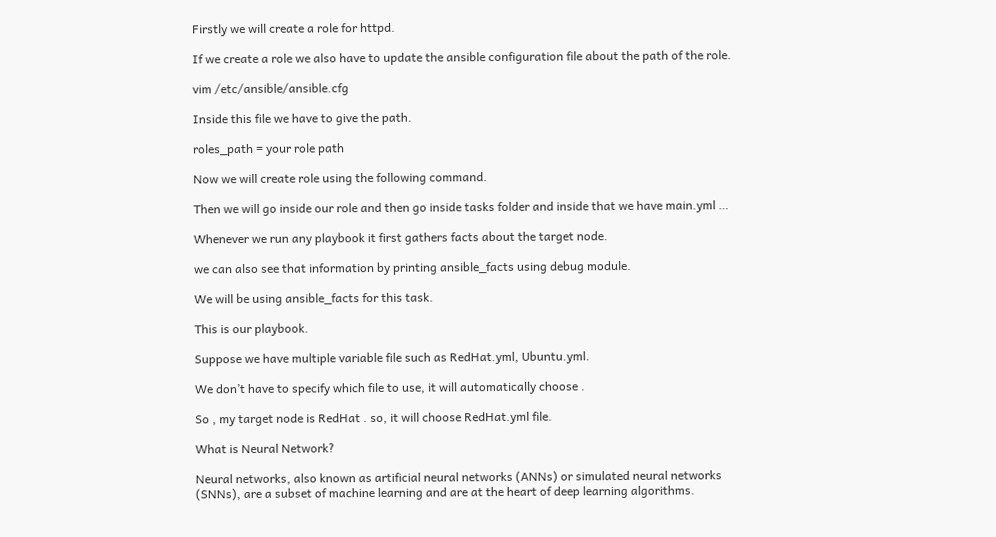Firstly we will create a role for httpd.

If we create a role we also have to update the ansible configuration file about the path of the role.

vim /etc/ansible/ansible.cfg

Inside this file we have to give the path.

roles_path = your role path

Now we will create role using the following command.

Then we will go inside our role and then go inside tasks folder and inside that we have main.yml …

Whenever we run any playbook it first gathers facts about the target node.

we can also see that information by printing ansible_facts using debug module.

We will be using ansible_facts for this task.

This is our playbook.

Suppose we have multiple variable file such as RedHat.yml, Ubuntu.yml.

We don’t have to specify which file to use, it will automatically choose .

So , my target node is RedHat . so, it will choose RedHat.yml file.

What is Neural Network?

Neural networks, also known as artificial neural networks (ANNs) or simulated neural networks (SNNs), are a subset of machine learning and are at the heart of deep learning algorithms.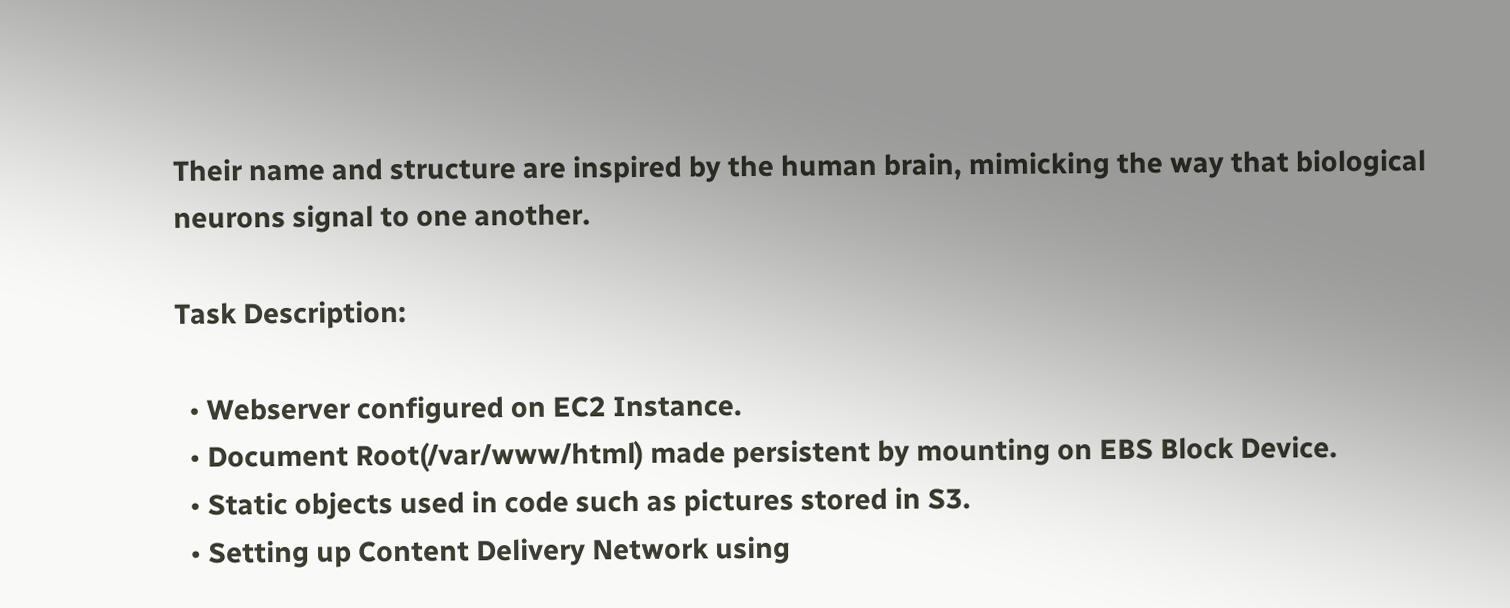Their name and structure are inspired by the human brain, mimicking the way that biological neurons signal to one another.

Task Description:

  • Webserver configured on EC2 Instance.
  • Document Root(/var/www/html) made persistent by mounting on EBS Block Device.
  • Static objects used in code such as pictures stored in S3.
  • Setting up Content Delivery Network using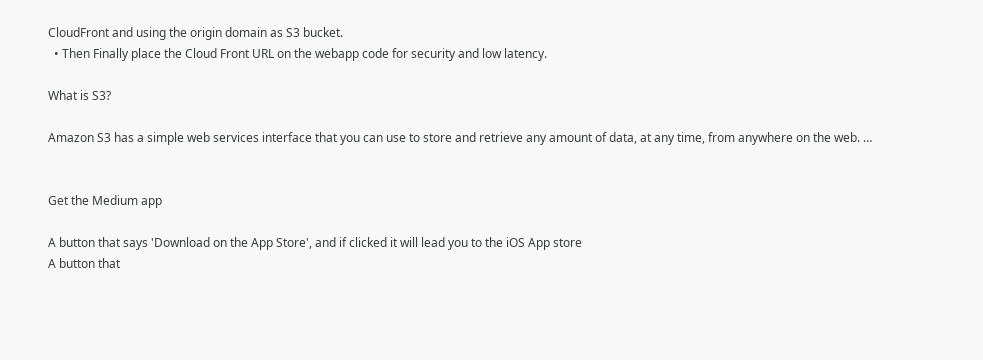CloudFront and using the origin domain as S3 bucket.
  • Then Finally place the Cloud Front URL on the webapp code for security and low latency.

What is S3?

Amazon S3 has a simple web services interface that you can use to store and retrieve any amount of data, at any time, from anywhere on the web. …


Get the Medium app

A button that says 'Download on the App Store', and if clicked it will lead you to the iOS App store
A button that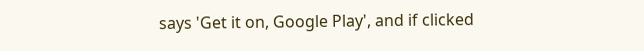says 'Get it on, Google Play', and if clicked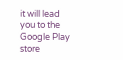it will lead you to the Google Play store